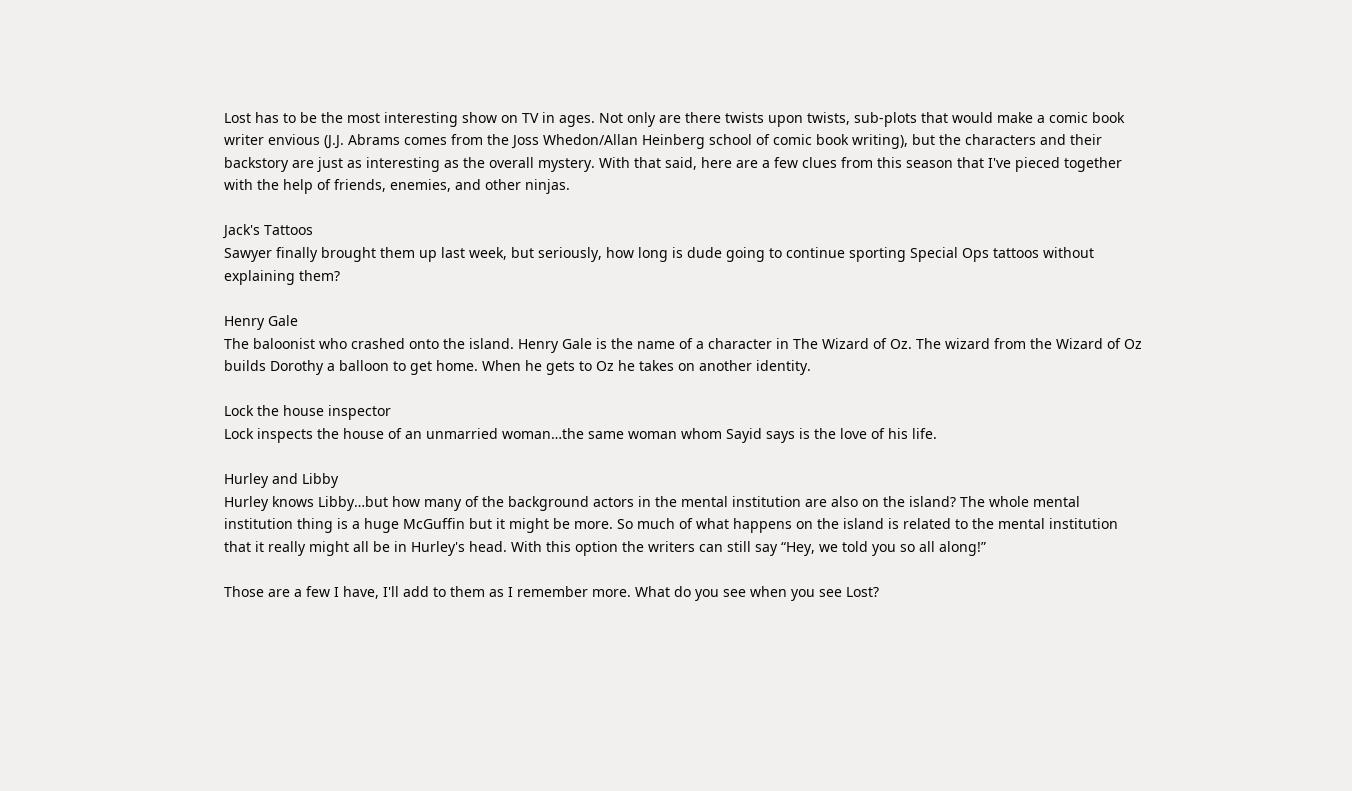Lost has to be the most interesting show on TV in ages. Not only are there twists upon twists, sub-plots that would make a comic book writer envious (J.J. Abrams comes from the Joss Whedon/Allan Heinberg school of comic book writing), but the characters and their backstory are just as interesting as the overall mystery. With that said, here are a few clues from this season that I've pieced together with the help of friends, enemies, and other ninjas.

Jack's Tattoos
Sawyer finally brought them up last week, but seriously, how long is dude going to continue sporting Special Ops tattoos without explaining them?

Henry Gale
The baloonist who crashed onto the island. Henry Gale is the name of a character in The Wizard of Oz. The wizard from the Wizard of Oz builds Dorothy a balloon to get home. When he gets to Oz he takes on another identity.

Lock the house inspector
Lock inspects the house of an unmarried woman…the same woman whom Sayid says is the love of his life.

Hurley and Libby
Hurley knows Libby…but how many of the background actors in the mental institution are also on the island? The whole mental institution thing is a huge McGuffin but it might be more. So much of what happens on the island is related to the mental institution that it really might all be in Hurley's head. With this option the writers can still say “Hey, we told you so all along!”

Those are a few I have, I'll add to them as I remember more. What do you see when you see Lost?